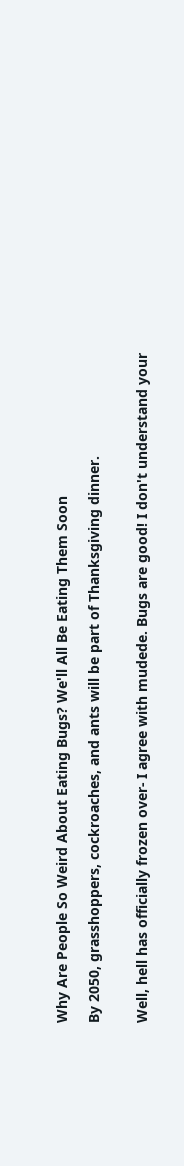Why Are People So Weird About Eating Bugs? We'll All Be Eating Them Soon

By 2050, grasshoppers, cockroaches, and ants will be part of Thanksgiving dinner.


Well, hell has officially frozen over- I agree with mudede. Bugs are good! I don't understand your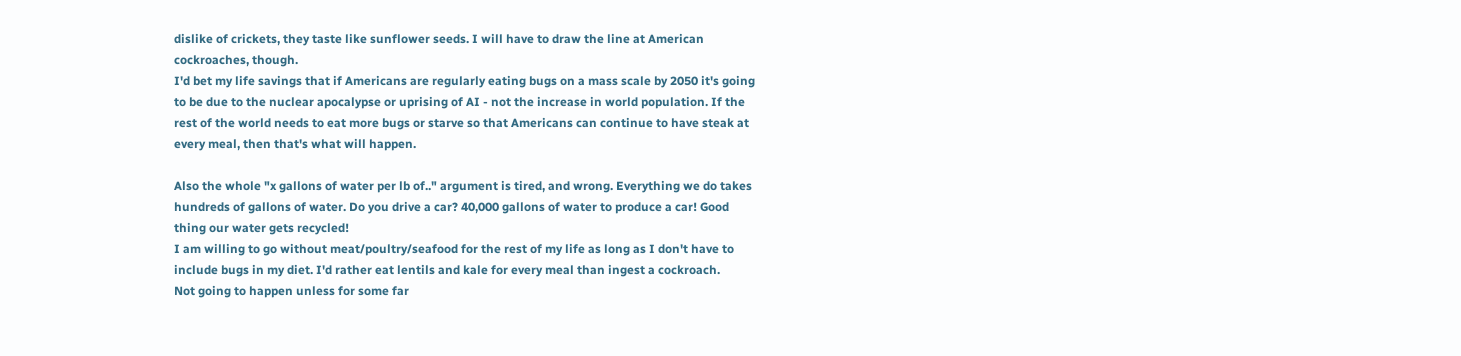dislike of crickets, they taste like sunflower seeds. I will have to draw the line at American cockroaches, though.
I'd bet my life savings that if Americans are regularly eating bugs on a mass scale by 2050 it's going to be due to the nuclear apocalypse or uprising of AI - not the increase in world population. If the rest of the world needs to eat more bugs or starve so that Americans can continue to have steak at every meal, then that's what will happen.

Also the whole "x gallons of water per lb of.." argument is tired, and wrong. Everything we do takes hundreds of gallons of water. Do you drive a car? 40,000 gallons of water to produce a car! Good thing our water gets recycled!
I am willing to go without meat/poultry/seafood for the rest of my life as long as I don't have to include bugs in my diet. I'd rather eat lentils and kale for every meal than ingest a cockroach.
Not going to happen unless for some far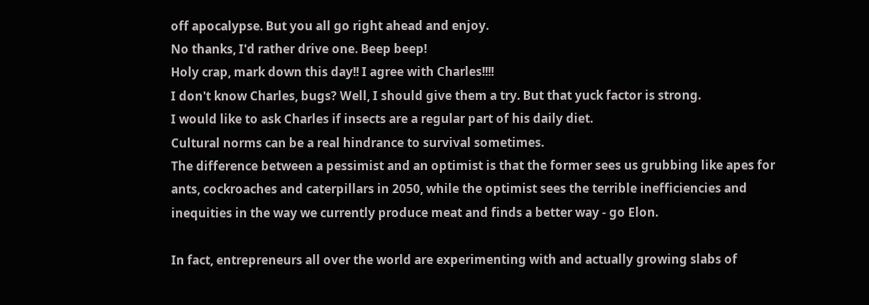off apocalypse. But you all go right ahead and enjoy.
No thanks, I'd rather drive one. Beep beep!
Holy crap, mark down this day!! I agree with Charles!!!!
I don't know Charles, bugs? Well, I should give them a try. But that yuck factor is strong.
I would like to ask Charles if insects are a regular part of his daily diet.
Cultural norms can be a real hindrance to survival sometimes.
The difference between a pessimist and an optimist is that the former sees us grubbing like apes for ants, cockroaches and caterpillars in 2050, while the optimist sees the terrible inefficiencies and inequities in the way we currently produce meat and finds a better way - go Elon.

In fact, entrepreneurs all over the world are experimenting with and actually growing slabs of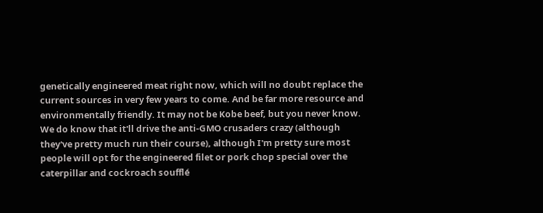genetically engineered meat right now, which will no doubt replace the current sources in very few years to come. And be far more resource and environmentally friendly. It may not be Kobe beef, but you never know. We do know that it'll drive the anti-GMO crusaders crazy (although they've pretty much run their course), although I'm pretty sure most people will opt for the engineered filet or pork chop special over the caterpillar and cockroach soufflé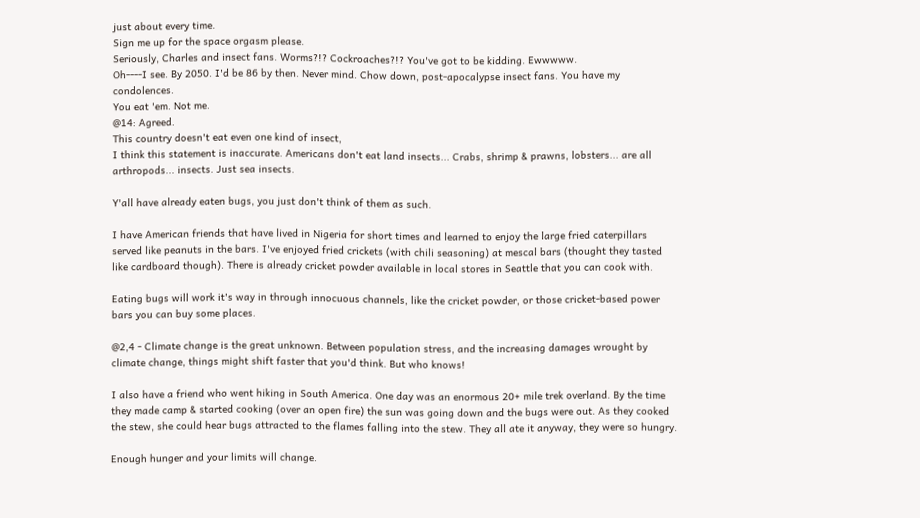just about every time.
Sign me up for the space orgasm please.
Seriously, Charles and insect fans. Worms?!? Cockroaches?!? You've got to be kidding. Ewwwww.
Oh----I see. By 2050. I'd be 86 by then. Never mind. Chow down, post-apocalypse insect fans. You have my condolences.
You eat 'em. Not me.
@14: Agreed.
This country doesn't eat even one kind of insect,
I think this statement is inaccurate. Americans don't eat land insects... Crabs, shrimp & prawns, lobsters... are all arthropods... insects. Just sea insects.

Y'all have already eaten bugs, you just don't think of them as such.

I have American friends that have lived in Nigeria for short times and learned to enjoy the large fried caterpillars served like peanuts in the bars. I've enjoyed fried crickets (with chili seasoning) at mescal bars (thought they tasted like cardboard though). There is already cricket powder available in local stores in Seattle that you can cook with.

Eating bugs will work it's way in through innocuous channels, like the cricket powder, or those cricket-based power bars you can buy some places.

@2,4 - Climate change is the great unknown. Between population stress, and the increasing damages wrought by climate change, things might shift faster that you'd think. But who knows!

I also have a friend who went hiking in South America. One day was an enormous 20+ mile trek overland. By the time they made camp & started cooking (over an open fire) the sun was going down and the bugs were out. As they cooked the stew, she could hear bugs attracted to the flames falling into the stew. They all ate it anyway, they were so hungry.

Enough hunger and your limits will change.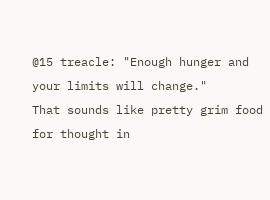@15 treacle: "Enough hunger and your limits will change."
That sounds like pretty grim food for thought in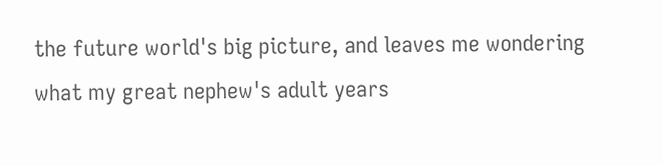the future world's big picture, and leaves me wondering what my great nephew's adult years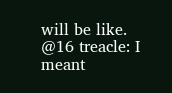will be like.
@16 treacle: I meant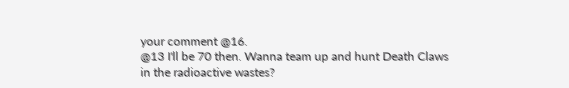your comment @16.
@13 I'll be 70 then. Wanna team up and hunt Death Claws in the radioactive wastes?